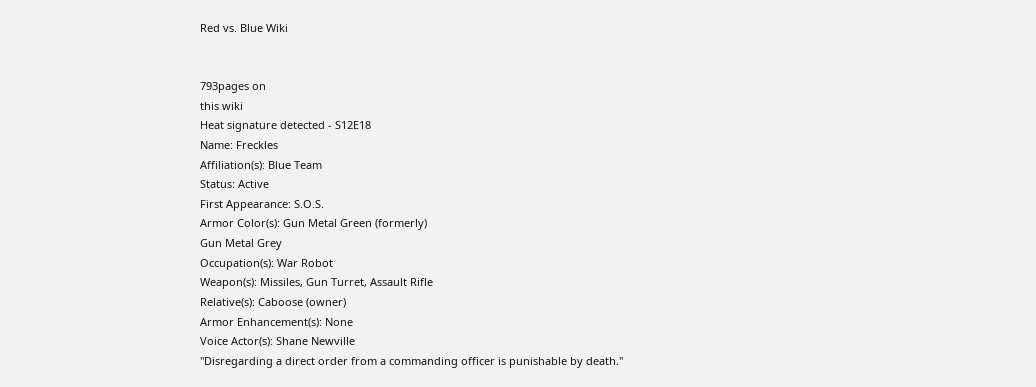Red vs. Blue Wiki


793pages on
this wiki
Heat signature detected - S12E18
Name: Freckles
Affiliation(s): Blue Team
Status: Active
First Appearance: S.O.S.
Armor Color(s): Gun Metal Green (formerly)
Gun Metal Grey
Occupation(s): War Robot
Weapon(s): Missiles, Gun Turret, Assault Rifle
Relative(s): Caboose (owner)
Armor Enhancement(s): None
Voice Actor(s): Shane Newville
"Disregarding a direct order from a commanding officer is punishable by death."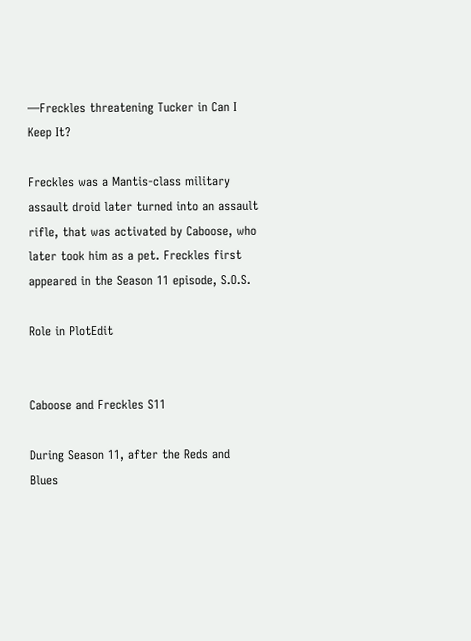—Freckles threatening Tucker in Can I Keep It?

Freckles was a Mantis-class military assault droid later turned into an assault rifle, that was activated by Caboose, who later took him as a pet. Freckles first appeared in the Season 11 episode, S.O.S.

Role in PlotEdit


Caboose and Freckles S11

During Season 11, after the Reds and Blues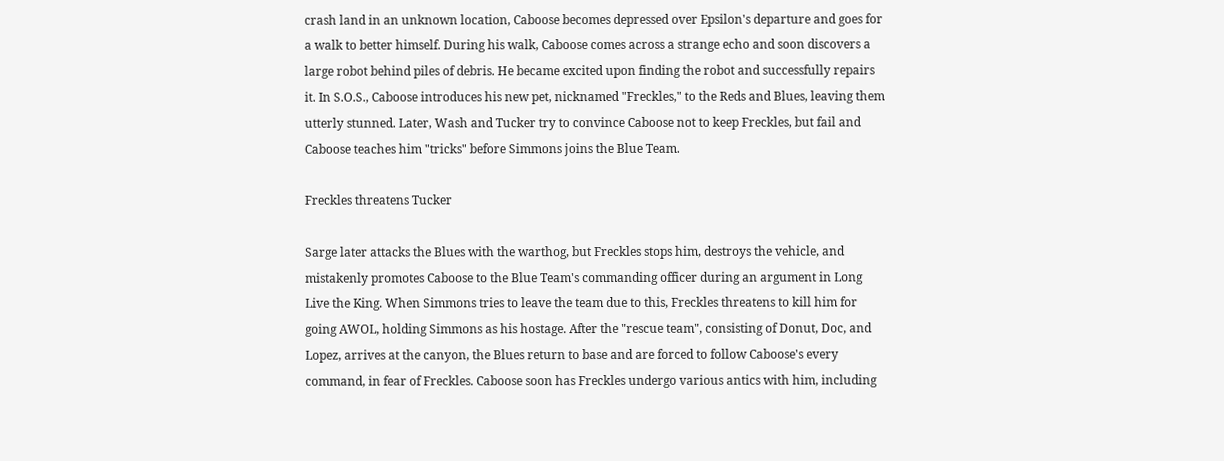crash land in an unknown location, Caboose becomes depressed over Epsilon's departure and goes for a walk to better himself. During his walk, Caboose comes across a strange echo and soon discovers a large robot behind piles of debris. He became excited upon finding the robot and successfully repairs it. In S.O.S., Caboose introduces his new pet, nicknamed "Freckles," to the Reds and Blues, leaving them utterly stunned. Later, Wash and Tucker try to convince Caboose not to keep Freckles, but fail and Caboose teaches him "tricks" before Simmons joins the Blue Team.

Freckles threatens Tucker

Sarge later attacks the Blues with the warthog, but Freckles stops him, destroys the vehicle, and mistakenly promotes Caboose to the Blue Team's commanding officer during an argument in Long Live the King. When Simmons tries to leave the team due to this, Freckles threatens to kill him for going AWOL, holding Simmons as his hostage. After the "rescue team", consisting of Donut, Doc, and Lopez, arrives at the canyon, the Blues return to base and are forced to follow Caboose's every command, in fear of Freckles. Caboose soon has Freckles undergo various antics with him, including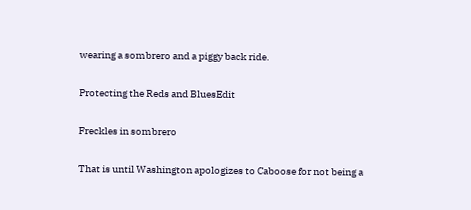wearing a sombrero and a piggy back ride.

Protecting the Reds and BluesEdit

Freckles in sombrero

That is until Washington apologizes to Caboose for not being a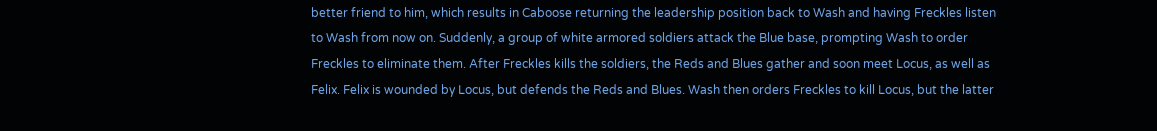better friend to him, which results in Caboose returning the leadership position back to Wash and having Freckles listen to Wash from now on. Suddenly, a group of white armored soldiers attack the Blue base, prompting Wash to order Freckles to eliminate them. After Freckles kills the soldiers, the Reds and Blues gather and soon meet Locus, as well as Felix. Felix is wounded by Locus, but defends the Reds and Blues. Wash then orders Freckles to kill Locus, but the latter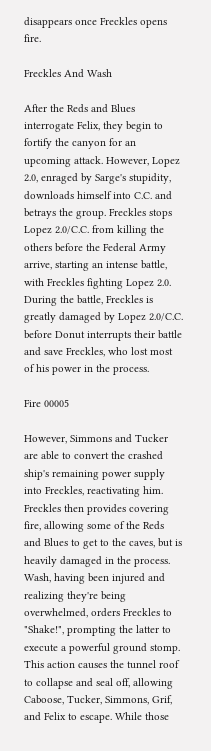disappears once Freckles opens fire.

Freckles And Wash

After the Reds and Blues interrogate Felix, they begin to fortify the canyon for an upcoming attack. However, Lopez 2.0, enraged by Sarge's stupidity, downloads himself into C.C. and betrays the group. Freckles stops Lopez 2.0/C.C. from killing the others before the Federal Army arrive, starting an intense battle, with Freckles fighting Lopez 2.0. During the battle, Freckles is greatly damaged by Lopez 2.0/C.C. before Donut interrupts their battle and save Freckles, who lost most of his power in the process.

Fire 00005

However, Simmons and Tucker are able to convert the crashed ship's remaining power supply into Freckles, reactivating him. Freckles then provides covering fire, allowing some of the Reds and Blues to get to the caves, but is heavily damaged in the process. Wash, having been injured and realizing they're being overwhelmed, orders Freckles to "Shake!", prompting the latter to execute a powerful ground stomp. This action causes the tunnel roof to collapse and seal off, allowing Caboose, Tucker, Simmons, Grif, and Felix to escape. While those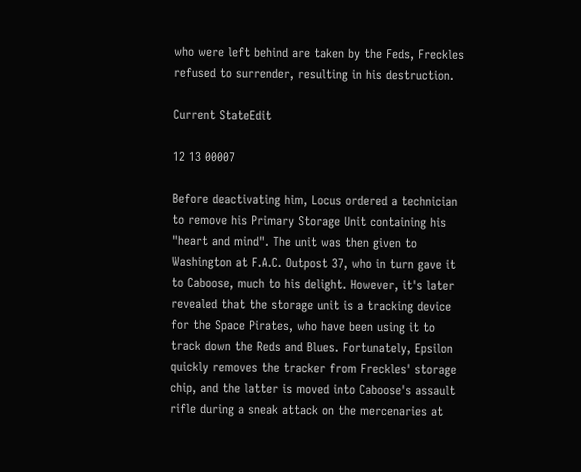who were left behind are taken by the Feds, Freckles refused to surrender, resulting in his destruction.

Current StateEdit

12 13 00007

Before deactivating him, Locus ordered a technician to remove his Primary Storage Unit containing his "heart and mind". The unit was then given to Washington at F.A.C. Outpost 37, who in turn gave it to Caboose, much to his delight. However, it's later revealed that the storage unit is a tracking device for the Space Pirates, who have been using it to track down the Reds and Blues. Fortunately, Epsilon quickly removes the tracker from Freckles' storage chip, and the latter is moved into Caboose's assault rifle during a sneak attack on the mercenaries at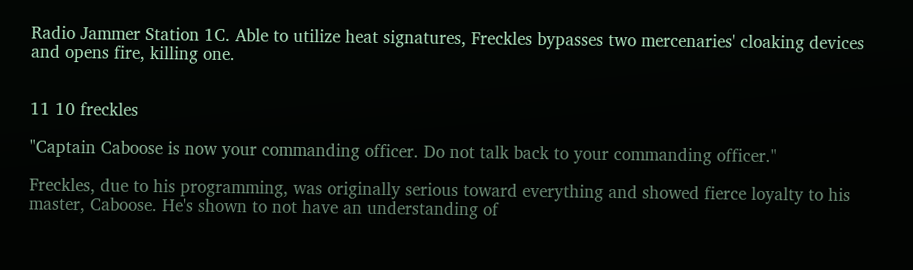Radio Jammer Station 1C. Able to utilize heat signatures, Freckles bypasses two mercenaries' cloaking devices and opens fire, killing one.


11 10 freckles

"Captain Caboose is now your commanding officer. Do not talk back to your commanding officer."

Freckles, due to his programming, was originally serious toward everything and showed fierce loyalty to his master, Caboose. He's shown to not have an understanding of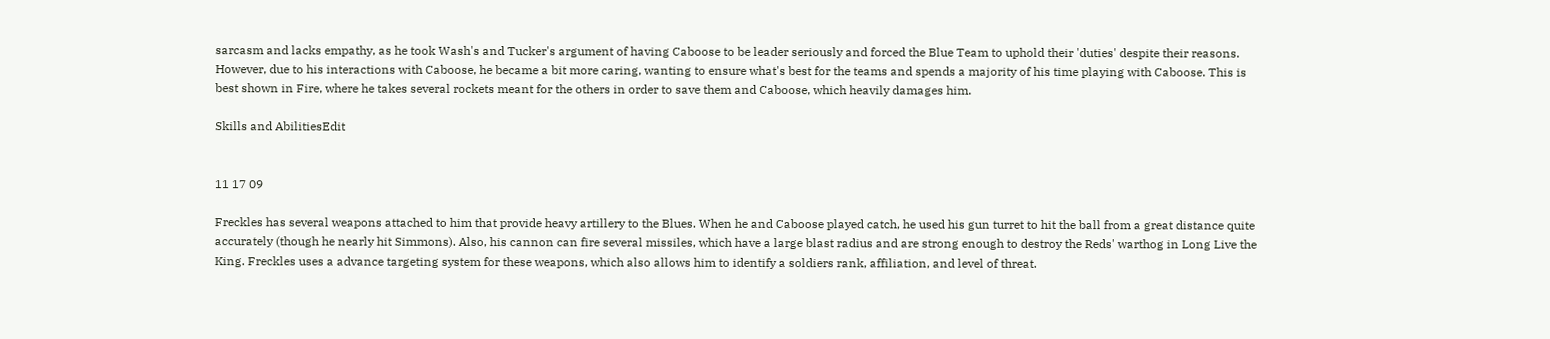sarcasm and lacks empathy, as he took Wash's and Tucker's argument of having Caboose to be leader seriously and forced the Blue Team to uphold their 'duties' despite their reasons. However, due to his interactions with Caboose, he became a bit more caring, wanting to ensure what's best for the teams and spends a majority of his time playing with Caboose. This is best shown in Fire, where he takes several rockets meant for the others in order to save them and Caboose, which heavily damages him.

Skills and AbilitiesEdit


11 17 09

Freckles has several weapons attached to him that provide heavy artillery to the Blues. When he and Caboose played catch, he used his gun turret to hit the ball from a great distance quite accurately (though he nearly hit Simmons). Also, his cannon can fire several missiles, which have a large blast radius and are strong enough to destroy the Reds' warthog in Long Live the King. Freckles uses a advance targeting system for these weapons, which also allows him to identify a soldiers rank, affiliation, and level of threat.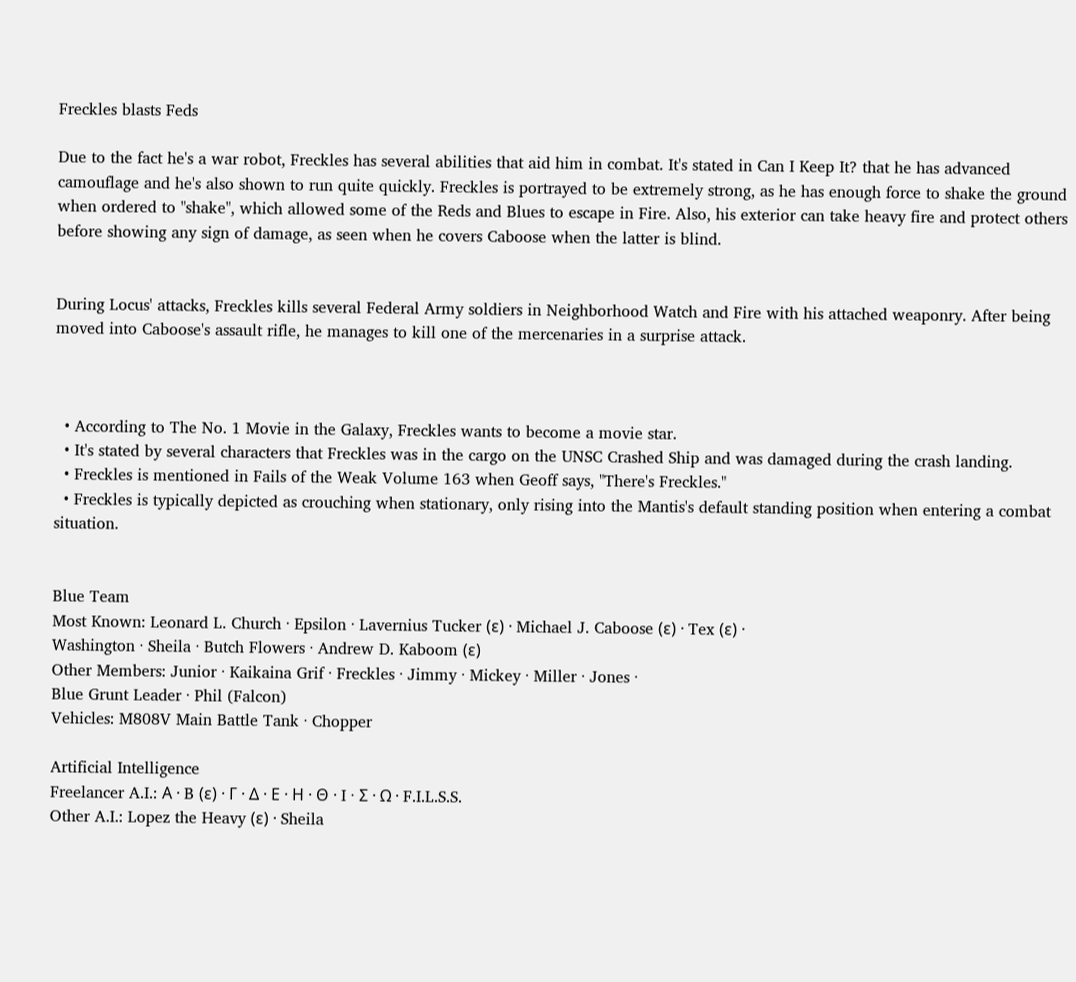Freckles blasts Feds

Due to the fact he's a war robot, Freckles has several abilities that aid him in combat. It's stated in Can I Keep It? that he has advanced camouflage and he's also shown to run quite quickly. Freckles is portrayed to be extremely strong, as he has enough force to shake the ground when ordered to "shake", which allowed some of the Reds and Blues to escape in Fire. Also, his exterior can take heavy fire and protect others before showing any sign of damage, as seen when he covers Caboose when the latter is blind.


During Locus' attacks, Freckles kills several Federal Army soldiers in Neighborhood Watch and Fire with his attached weaponry. After being moved into Caboose's assault rifle, he manages to kill one of the mercenaries in a surprise attack.



  • According to The No. 1 Movie in the Galaxy, Freckles wants to become a movie star.
  • It's stated by several characters that Freckles was in the cargo on the UNSC Crashed Ship and was damaged during the crash landing.
  • Freckles is mentioned in Fails of the Weak Volume 163 when Geoff says, "There's Freckles."
  • Freckles is typically depicted as crouching when stationary, only rising into the Mantis's default standing position when entering a combat situation.


Blue Team
Most Known: Leonard L. Church · Epsilon · Lavernius Tucker (ε) · Michael J. Caboose (ε) · Tex (ε) ·
Washington · Sheila · Butch Flowers · Andrew D. Kaboom (ε)
Other Members: Junior · Kaikaina Grif · Freckles · Jimmy · Mickey · Miller · Jones ·
Blue Grunt Leader · Phil (Falcon)
Vehicles: M808V Main Battle Tank · Chopper

Artificial Intelligence
Freelancer A.I.: Α · B (ε) · Γ · Δ · Ε · Η · Θ · I · Σ · Ω · F.I.L.S.S.
Other A.I.: Lopez the Heavy (ε) · Sheila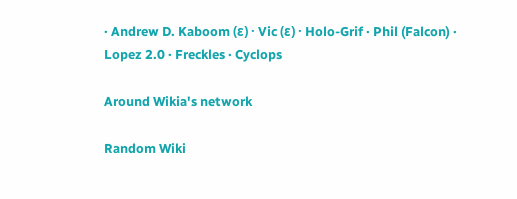· Andrew D. Kaboom (ε) · Vic (ε) · Holo-Grif · Phil (Falcon) ·
Lopez 2.0 · Freckles · Cyclops

Around Wikia's network

Random Wiki